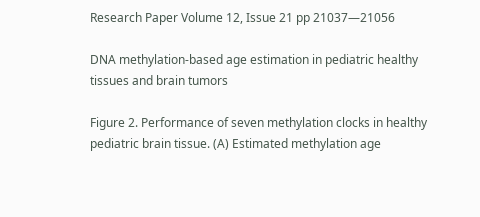Research Paper Volume 12, Issue 21 pp 21037—21056

DNA methylation-based age estimation in pediatric healthy tissues and brain tumors

Figure 2. Performance of seven methylation clocks in healthy pediatric brain tissue. (A) Estimated methylation age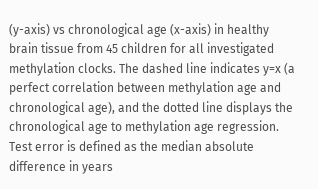(y-axis) vs chronological age (x-axis) in healthy brain tissue from 45 children for all investigated methylation clocks. The dashed line indicates y=x (a perfect correlation between methylation age and chronological age), and the dotted line displays the chronological age to methylation age regression. Test error is defined as the median absolute difference in years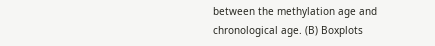between the methylation age and chronological age. (B) Boxplots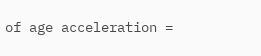of age acceleration =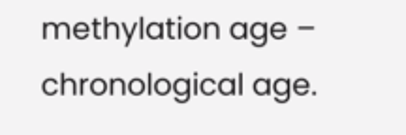methylation age – chronological age.